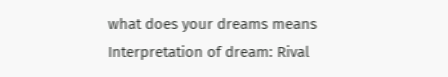what does your dreams means
Interpretation of dream: Rival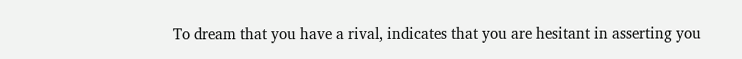To dream that you have a rival, indicates that you are hesitant in asserting you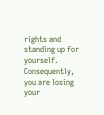rights and standing up for yourself. Consequently, you are losing your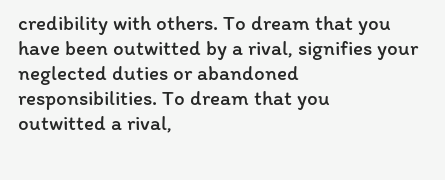credibility with others. To dream that you have been outwitted by a rival, signifies your neglected duties or abandoned responsibilities. To dream that you outwitted a rival,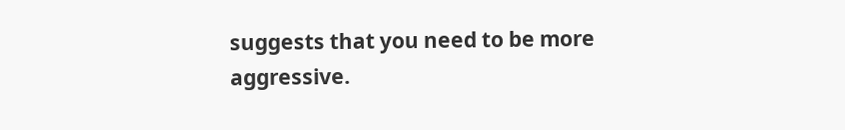suggests that you need to be more aggressive.